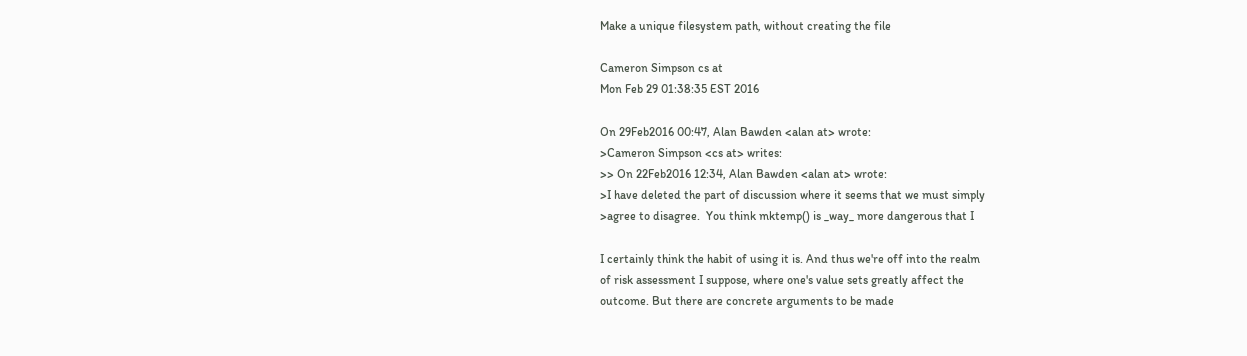Make a unique filesystem path, without creating the file

Cameron Simpson cs at
Mon Feb 29 01:38:35 EST 2016

On 29Feb2016 00:47, Alan Bawden <alan at> wrote:
>Cameron Simpson <cs at> writes:
>> On 22Feb2016 12:34, Alan Bawden <alan at> wrote:
>I have deleted the part of discussion where it seems that we must simply
>agree to disagree.  You think mktemp() is _way_ more dangerous that I

I certainly think the habit of using it is. And thus we're off into the realm
of risk assessment I suppose, where one's value sets greatly affect the
outcome. But there are concrete arguments to be made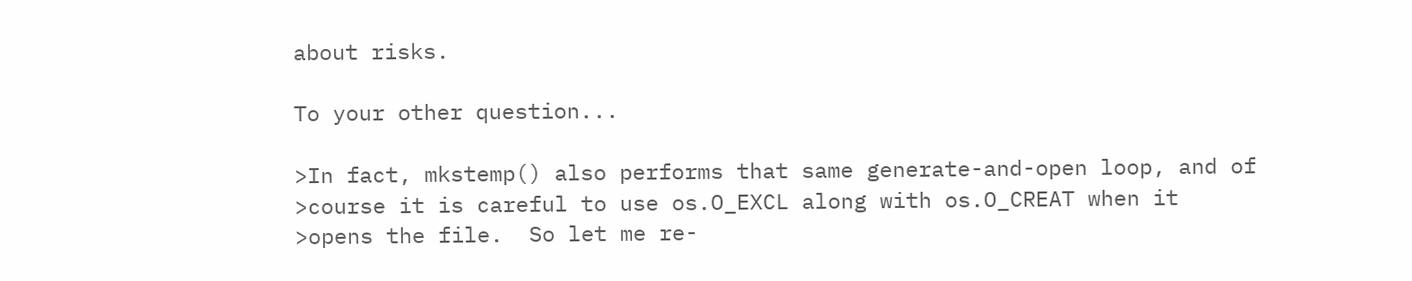about risks.

To your other question...

>In fact, mkstemp() also performs that same generate-and-open loop, and of
>course it is careful to use os.O_EXCL along with os.O_CREAT when it
>opens the file.  So let me re-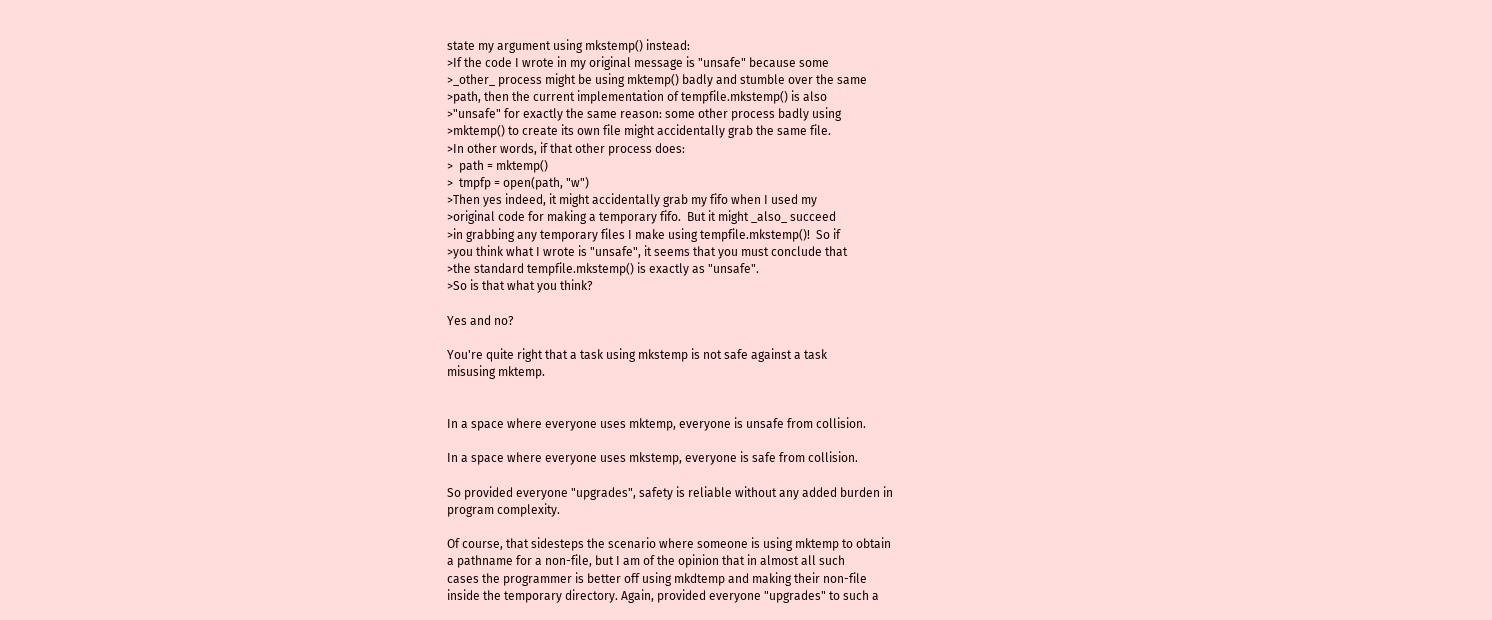state my argument using mkstemp() instead:
>If the code I wrote in my original message is "unsafe" because some
>_other_ process might be using mktemp() badly and stumble over the same
>path, then the current implementation of tempfile.mkstemp() is also
>"unsafe" for exactly the same reason: some other process badly using
>mktemp() to create its own file might accidentally grab the same file.
>In other words, if that other process does:
>  path = mktemp()
>  tmpfp = open(path, "w")
>Then yes indeed, it might accidentally grab my fifo when I used my
>original code for making a temporary fifo.  But it might _also_ succeed
>in grabbing any temporary files I make using tempfile.mkstemp()!  So if
>you think what I wrote is "unsafe", it seems that you must conclude that
>the standard tempfile.mkstemp() is exactly as "unsafe".
>So is that what you think?

Yes and no?

You're quite right that a task using mkstemp is not safe against a task
misusing mktemp.


In a space where everyone uses mktemp, everyone is unsafe from collision.

In a space where everyone uses mkstemp, everyone is safe from collision.

So provided everyone "upgrades", safety is reliable without any added burden in
program complexity.

Of course, that sidesteps the scenario where someone is using mktemp to obtain
a pathname for a non-file, but I am of the opinion that in almost all such
cases the programmer is better off using mkdtemp and making their non-file
inside the temporary directory. Again, provided everyone "upgrades" to such a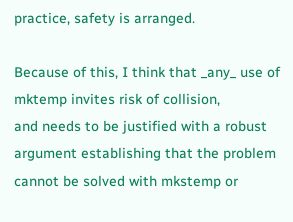practice, safety is arranged.

Because of this, I think that _any_ use of mktemp invites risk of collision,
and needs to be justified with a robust argument establishing that the problem
cannot be solved with mkstemp or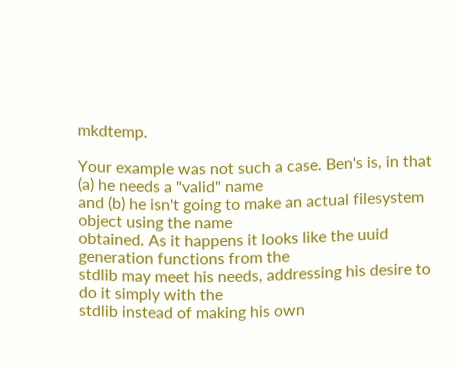mkdtemp.

Your example was not such a case. Ben's is, in that (a) he needs a "valid" name
and (b) he isn't going to make an actual filesystem object using the name
obtained. As it happens it looks like the uuid generation functions from the
stdlib may meet his needs, addressing his desire to do it simply with the
stdlib instead of making his own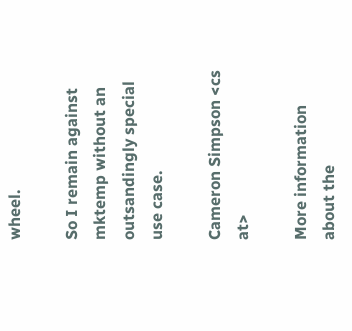wheel.

So I remain against mktemp without an outsandingly special use case.

Cameron Simpson <cs at>

More information about the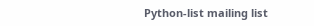Python-list mailing list